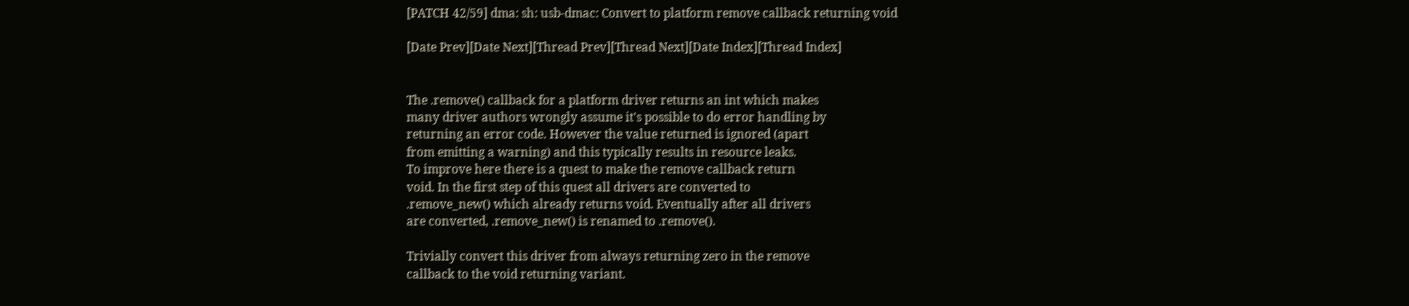[PATCH 42/59] dma: sh: usb-dmac: Convert to platform remove callback returning void

[Date Prev][Date Next][Thread Prev][Thread Next][Date Index][Thread Index]


The .remove() callback for a platform driver returns an int which makes
many driver authors wrongly assume it's possible to do error handling by
returning an error code. However the value returned is ignored (apart
from emitting a warning) and this typically results in resource leaks.
To improve here there is a quest to make the remove callback return
void. In the first step of this quest all drivers are converted to
.remove_new() which already returns void. Eventually after all drivers
are converted, .remove_new() is renamed to .remove().

Trivially convert this driver from always returning zero in the remove
callback to the void returning variant.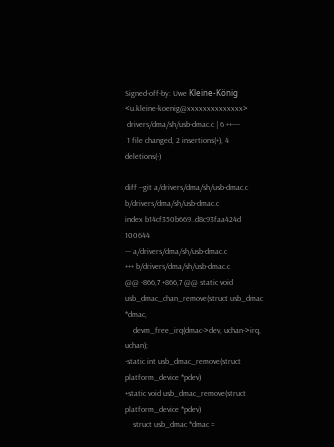Signed-off-by: Uwe Kleine-König <u.kleine-koenig@xxxxxxxxxxxxxx>
 drivers/dma/sh/usb-dmac.c | 6 ++----
 1 file changed, 2 insertions(+), 4 deletions(-)

diff --git a/drivers/dma/sh/usb-dmac.c b/drivers/dma/sh/usb-dmac.c
index b14cf350b669..d8c93faa424d 100644
--- a/drivers/dma/sh/usb-dmac.c
+++ b/drivers/dma/sh/usb-dmac.c
@@ -866,7 +866,7 @@ static void usb_dmac_chan_remove(struct usb_dmac *dmac,
    devm_free_irq(dmac->dev, uchan->irq, uchan);
-static int usb_dmac_remove(struct platform_device *pdev)
+static void usb_dmac_remove(struct platform_device *pdev)
    struct usb_dmac *dmac =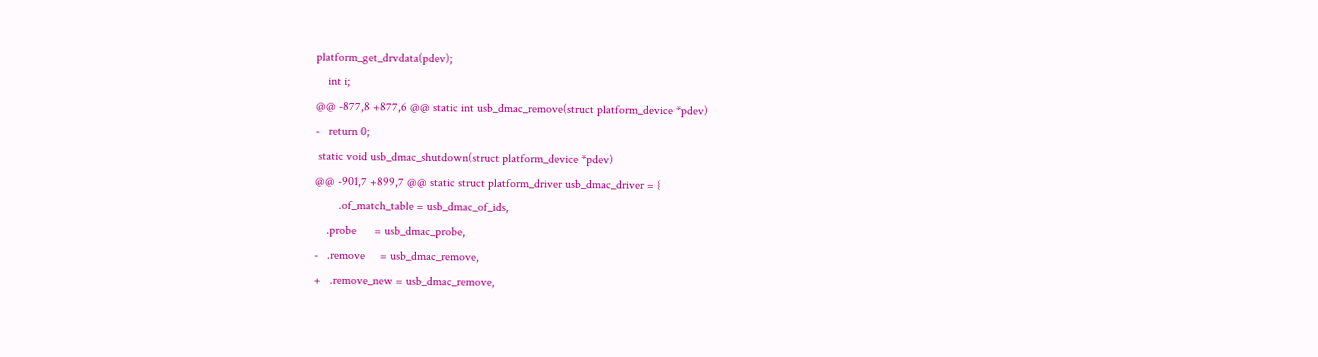platform_get_drvdata(pdev);
    int i;
@@ -877,8 +877,6 @@ static int usb_dmac_remove(struct platform_device *pdev)
-   return 0;
 static void usb_dmac_shutdown(struct platform_device *pdev)
@@ -901,7 +899,7 @@ static struct platform_driver usb_dmac_driver = {
        .of_match_table = usb_dmac_of_ids,
    .probe      = usb_dmac_probe,
-   .remove     = usb_dmac_remove,
+   .remove_new = usb_dmac_remove,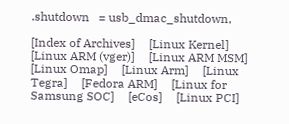.shutdown   = usb_dmac_shutdown,

[Index of Archives]     [Linux Kernel]     [Linux ARM (vger)]     [Linux ARM MSM]     [Linux Omap]     [Linux Arm]     [Linux Tegra]     [Fedora ARM]     [Linux for Samsung SOC]     [eCos]     [Linux PCI]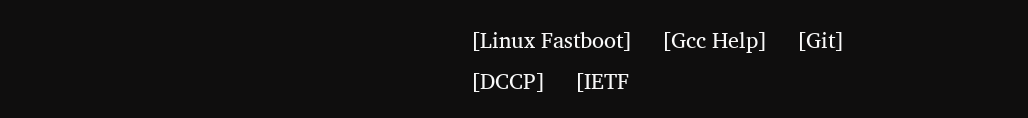[Linux Fastboot]     [Gcc Help]     [Git]     [DCCP]     [IETF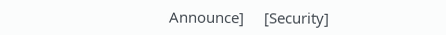Announce]     [Security]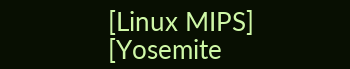[Linux MIPS]     [Yosemite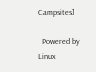Campsites]

  Powered by Linux